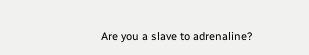Are you a slave to adrenaline?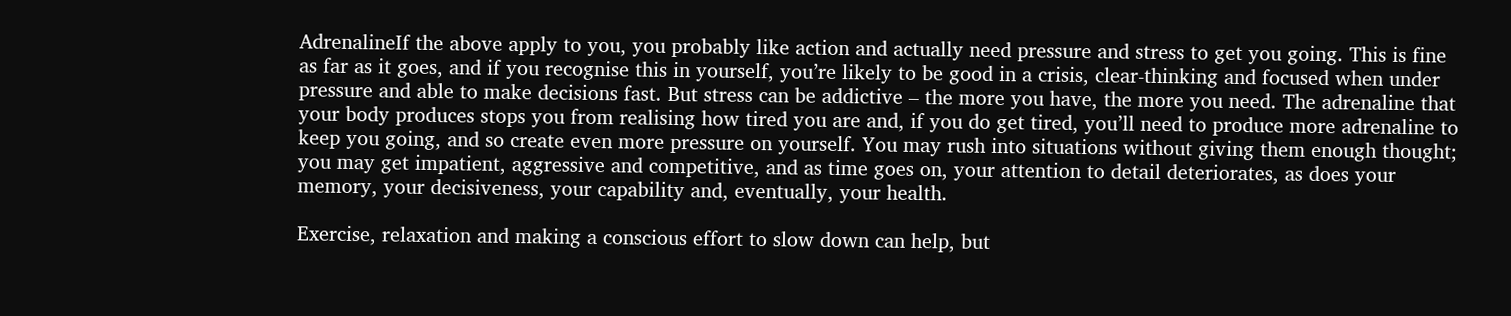AdrenalineIf the above apply to you, you probably like action and actually need pressure and stress to get you going. This is fine as far as it goes, and if you recognise this in yourself, you’re likely to be good in a crisis, clear-thinking and focused when under pressure and able to make decisions fast. But stress can be addictive – the more you have, the more you need. The adrenaline that your body produces stops you from realising how tired you are and, if you do get tired, you’ll need to produce more adrenaline to keep you going, and so create even more pressure on yourself. You may rush into situations without giving them enough thought; you may get impatient, aggressive and competitive, and as time goes on, your attention to detail deteriorates, as does your memory, your decisiveness, your capability and, eventually, your health.

Exercise, relaxation and making a conscious effort to slow down can help, but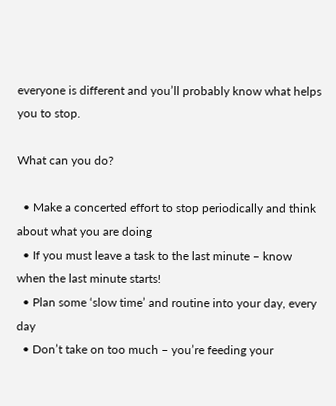everyone is different and you’ll probably know what helps you to stop.

What can you do?

  • Make a concerted effort to stop periodically and think about what you are doing
  • If you must leave a task to the last minute – know when the last minute starts!
  • Plan some ‘slow time’ and routine into your day, every day
  • Don’t take on too much – you’re feeding your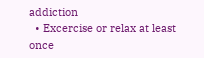addiction
  • Excercise or relax at least once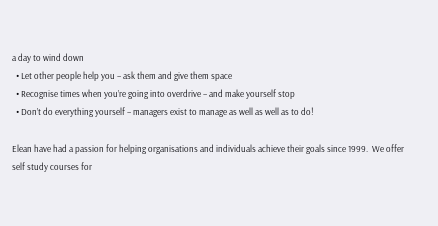a day to wind down
  • Let other people help you – ask them and give them space
  • Recognise times when you’re going into overdrive – and make yourself stop
  • Don’t do everything yourself – managers exist to manage as well as well as to do!

Elean have had a passion for helping organisations and individuals achieve their goals since 1999.  We offer self study courses for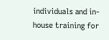individuals and in-house training for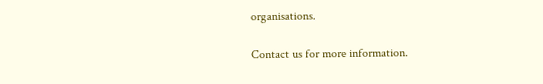organisations.

Contact us for more information.